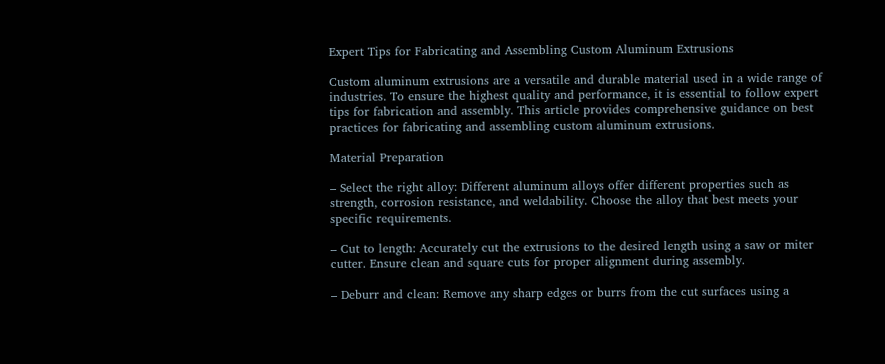Expert Tips for Fabricating and Assembling Custom Aluminum Extrusions

Custom aluminum extrusions are a versatile and durable material used in a wide range of industries. To ensure the highest quality and performance, it is essential to follow expert tips for fabrication and assembly. This article provides comprehensive guidance on best practices for fabricating and assembling custom aluminum extrusions.

Material Preparation

– Select the right alloy: Different aluminum alloys offer different properties such as strength, corrosion resistance, and weldability. Choose the alloy that best meets your specific requirements.

– Cut to length: Accurately cut the extrusions to the desired length using a saw or miter cutter. Ensure clean and square cuts for proper alignment during assembly.

– Deburr and clean: Remove any sharp edges or burrs from the cut surfaces using a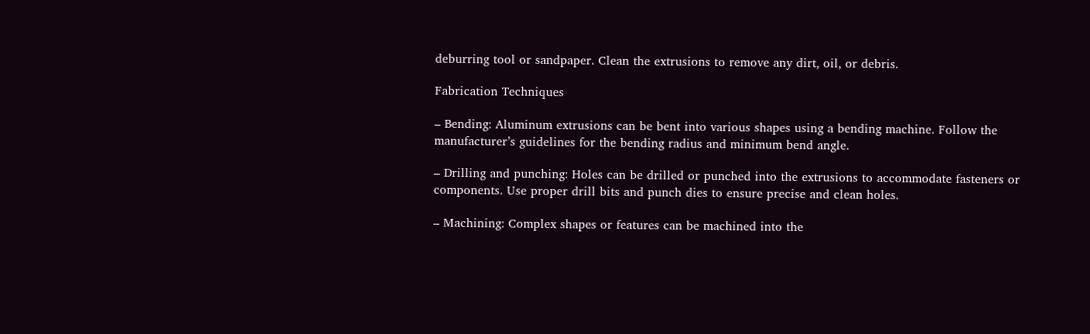deburring tool or sandpaper. Clean the extrusions to remove any dirt, oil, or debris.

Fabrication Techniques

– Bending: Aluminum extrusions can be bent into various shapes using a bending machine. Follow the manufacturer’s guidelines for the bending radius and minimum bend angle.

– Drilling and punching: Holes can be drilled or punched into the extrusions to accommodate fasteners or components. Use proper drill bits and punch dies to ensure precise and clean holes.

– Machining: Complex shapes or features can be machined into the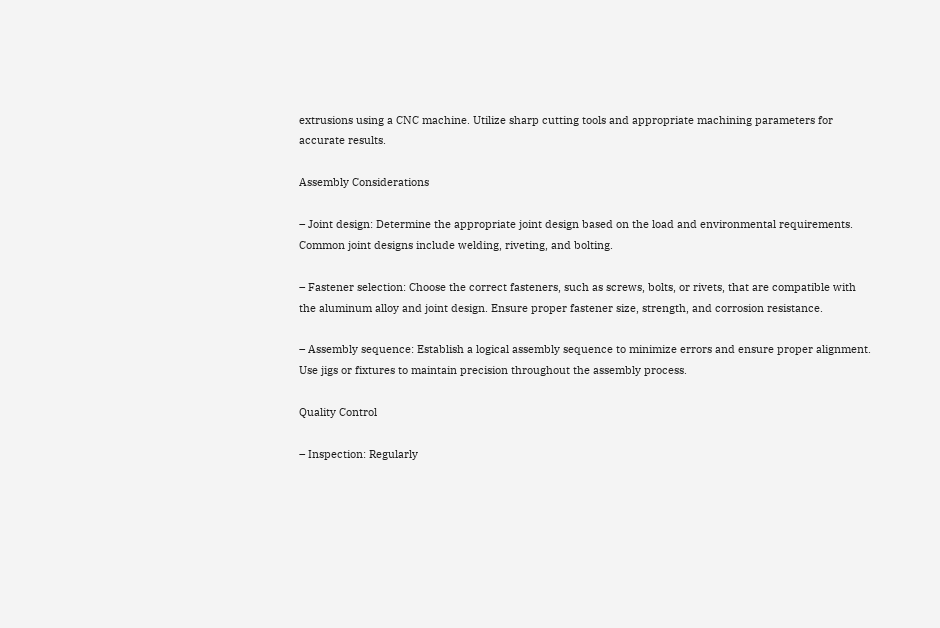extrusions using a CNC machine. Utilize sharp cutting tools and appropriate machining parameters for accurate results.

Assembly Considerations

– Joint design: Determine the appropriate joint design based on the load and environmental requirements. Common joint designs include welding, riveting, and bolting.

– Fastener selection: Choose the correct fasteners, such as screws, bolts, or rivets, that are compatible with the aluminum alloy and joint design. Ensure proper fastener size, strength, and corrosion resistance.

– Assembly sequence: Establish a logical assembly sequence to minimize errors and ensure proper alignment. Use jigs or fixtures to maintain precision throughout the assembly process.

Quality Control

– Inspection: Regularly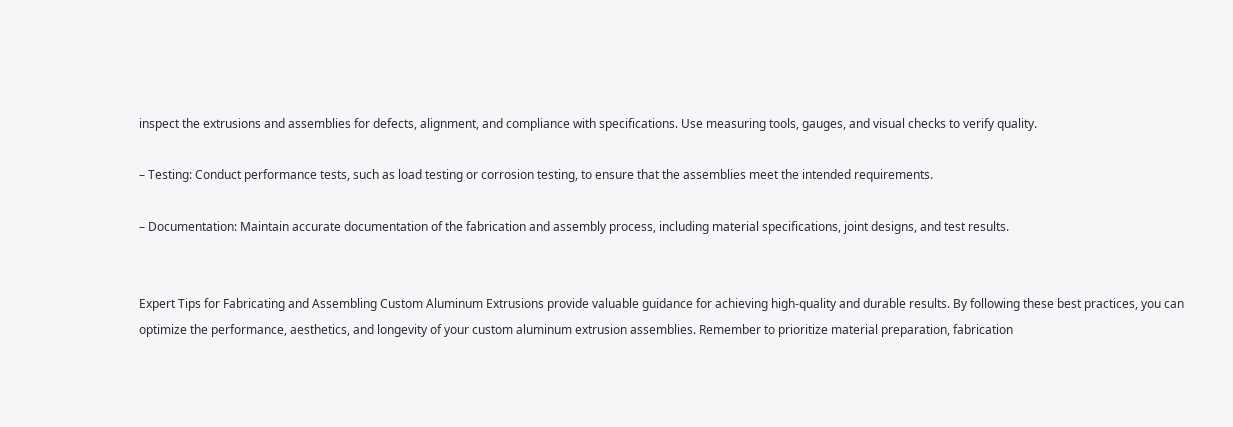inspect the extrusions and assemblies for defects, alignment, and compliance with specifications. Use measuring tools, gauges, and visual checks to verify quality.

– Testing: Conduct performance tests, such as load testing or corrosion testing, to ensure that the assemblies meet the intended requirements.

– Documentation: Maintain accurate documentation of the fabrication and assembly process, including material specifications, joint designs, and test results.


Expert Tips for Fabricating and Assembling Custom Aluminum Extrusions provide valuable guidance for achieving high-quality and durable results. By following these best practices, you can optimize the performance, aesthetics, and longevity of your custom aluminum extrusion assemblies. Remember to prioritize material preparation, fabrication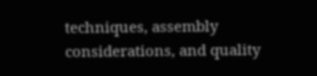techniques, assembly considerations, and quality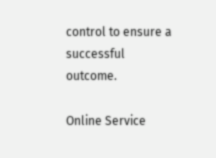control to ensure a successful outcome.

Online Service